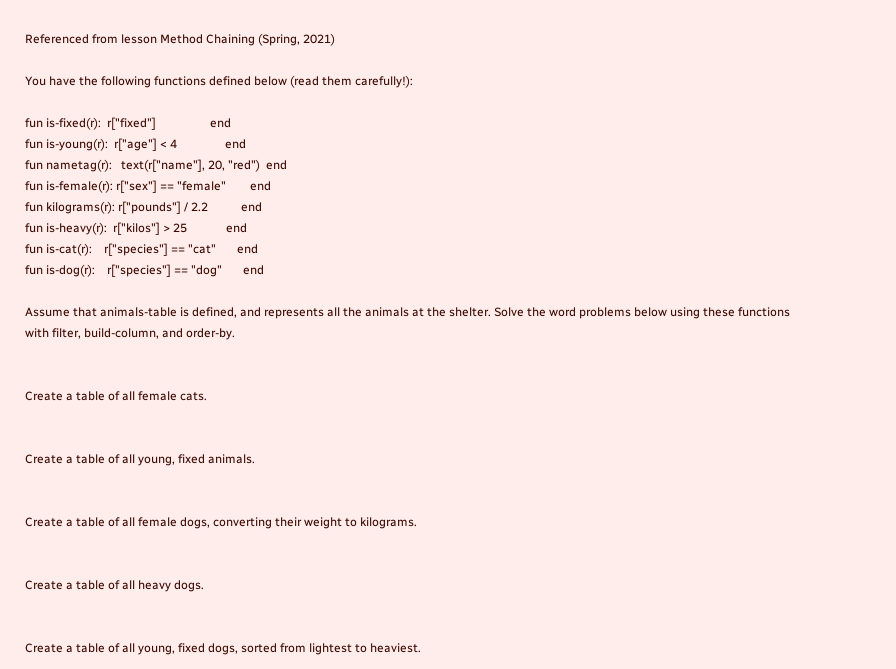Referenced from lesson Method Chaining (Spring, 2021)

You have the following functions defined below (read them carefully!):

fun is-fixed(r):  r["fixed"]                  end
fun is-young(r):  r["age"] < 4                end
fun nametag(r):   text(r["name"], 20, "red")  end
fun is-female(r): r["sex"] == "female"        end
fun kilograms(r): r["pounds"] / 2.2           end
fun is-heavy(r):  r["kilos"] > 25             end
fun is-cat(r):    r["species"] == "cat"       end
fun is-dog(r):    r["species"] == "dog"       end

Assume that animals-table is defined, and represents all the animals at the shelter. Solve the word problems below using these functions with filter, build-column, and order-by.


Create a table of all female cats.


Create a table of all young, fixed animals.


Create a table of all female dogs, converting their weight to kilograms.


Create a table of all heavy dogs.


Create a table of all young, fixed dogs, sorted from lightest to heaviest.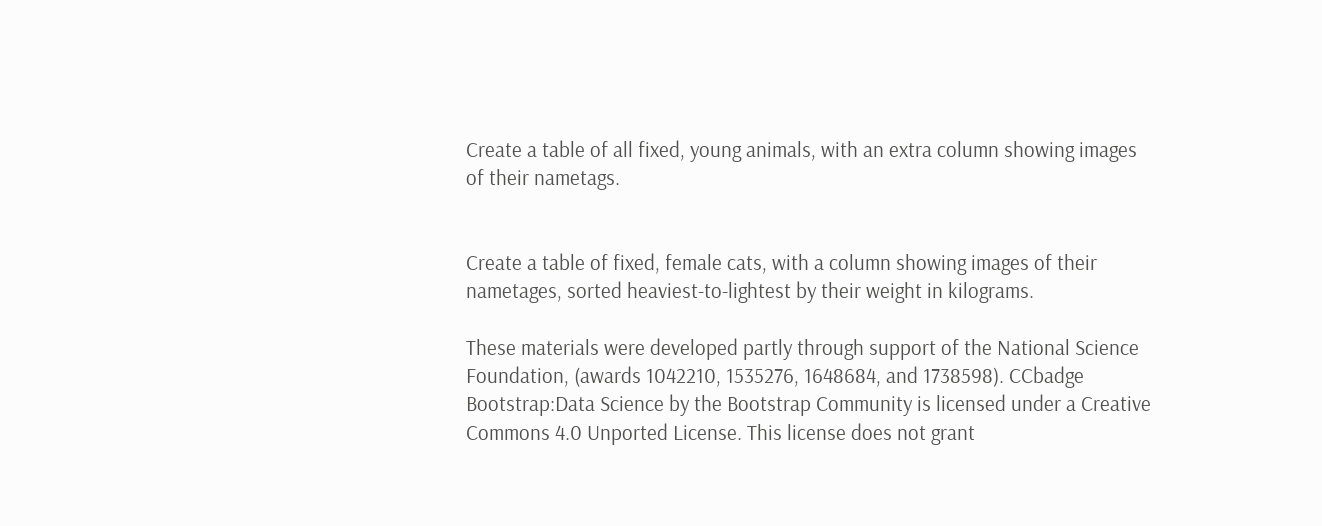Create a table of all fixed, young animals, with an extra column showing images of their nametags.


Create a table of fixed, female cats, with a column showing images of their nametages, sorted heaviest-to-lightest by their weight in kilograms.

These materials were developed partly through support of the National Science Foundation, (awards 1042210, 1535276, 1648684, and 1738598). CCbadge Bootstrap:Data Science by the Bootstrap Community is licensed under a Creative Commons 4.0 Unported License. This license does not grant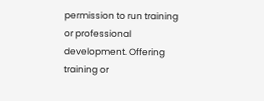permission to run training or professional development. Offering training or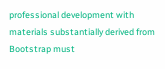professional development with materials substantially derived from Bootstrap must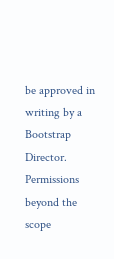be approved in writing by a Bootstrap Director. Permissions beyond the scope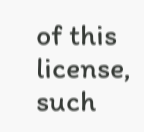of this license, such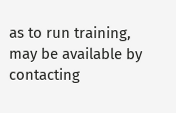as to run training, may be available by contacting